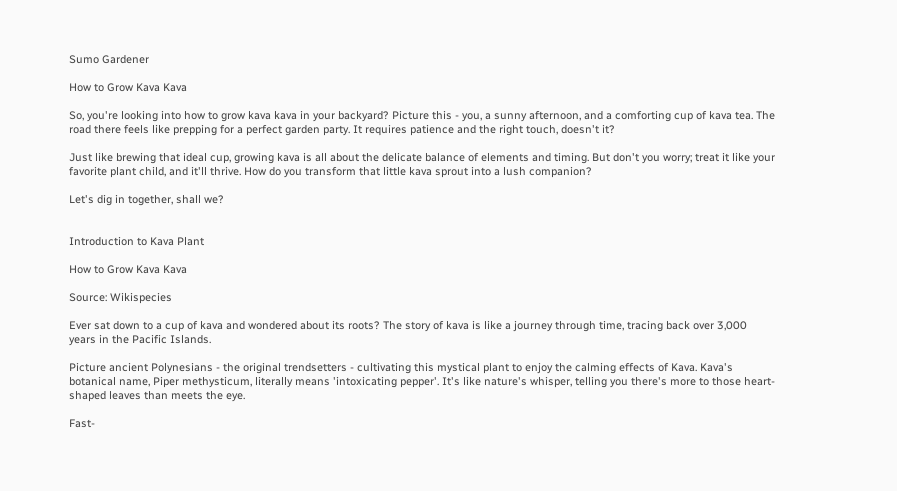Sumo Gardener

How to Grow Kava Kava

So, you're looking into how to grow kava kava in your backyard? Picture this - you, a sunny afternoon, and a comforting cup of kava tea. The road there feels like prepping for a perfect garden party. It requires patience and the right touch, doesn't it?

Just like brewing that ideal cup, growing kava is all about the delicate balance of elements and timing. But don't you worry; treat it like your favorite plant child, and it'll thrive. How do you transform that little kava sprout into a lush companion?

Let's dig in together, shall we?


Introduction to Kava Plant

How to Grow Kava Kava

Source: Wikispecies

Ever sat down to a cup of kava and wondered about its roots? The story of kava is like a journey through time, tracing back over 3,000 years in the Pacific Islands.

Picture ancient Polynesians - the original trendsetters - cultivating this mystical plant to enjoy the calming effects of Kava. Kava's botanical name, Piper methysticum, literally means 'intoxicating pepper'. It's like nature's whisper, telling you there's more to those heart-shaped leaves than meets the eye.

Fast-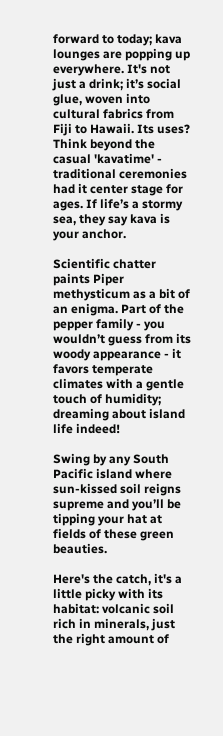forward to today; kava lounges are popping up everywhere. It's not just a drink; it’s social glue, woven into cultural fabrics from Fiji to Hawaii. Its uses? Think beyond the casual 'kavatime' - traditional ceremonies had it center stage for ages. If life’s a stormy sea, they say kava is your anchor.

Scientific chatter paints Piper methysticum as a bit of an enigma. Part of the pepper family - you wouldn’t guess from its woody appearance - it favors temperate climates with a gentle touch of humidity; dreaming about island life indeed!

Swing by any South Pacific island where sun-kissed soil reigns supreme and you’ll be tipping your hat at fields of these green beauties.

Here's the catch, it's a little picky with its habitat: volcanic soil rich in minerals, just the right amount of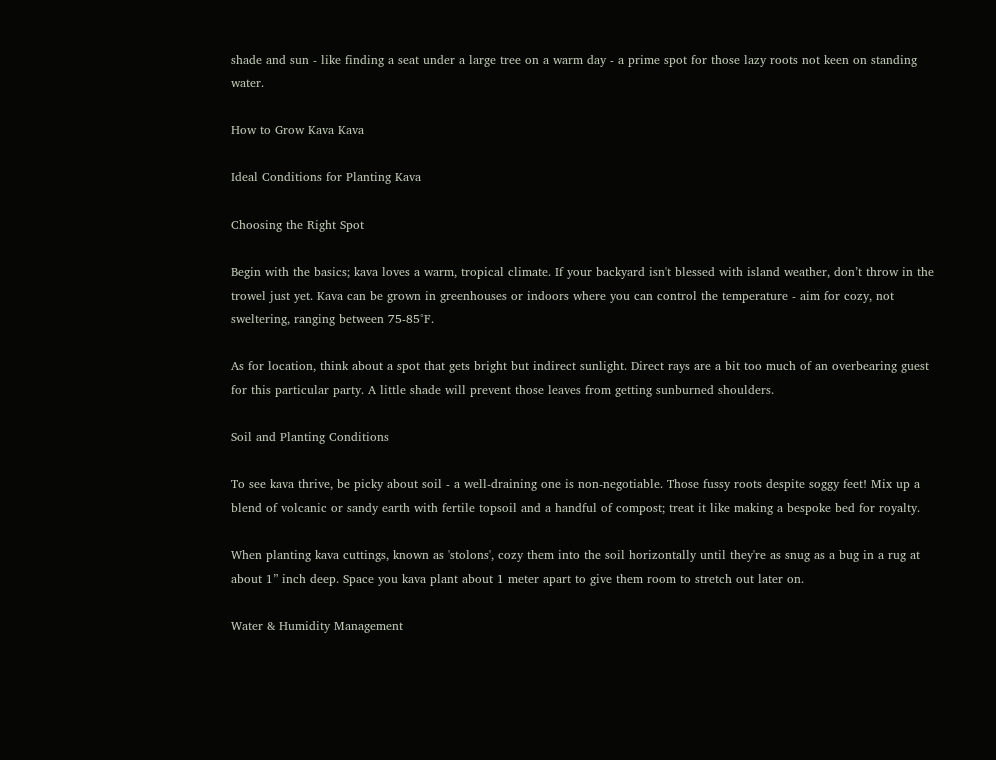shade and sun - like finding a seat under a large tree on a warm day - a prime spot for those lazy roots not keen on standing water.

How to Grow Kava Kava

Ideal Conditions for Planting Kava

Choosing the Right Spot

Begin with the basics; kava loves a warm, tropical climate. If your backyard isn't blessed with island weather, don’t throw in the trowel just yet. Kava can be grown in greenhouses or indoors where you can control the temperature - aim for cozy, not sweltering, ranging between 75-85°F.

As for location, think about a spot that gets bright but indirect sunlight. Direct rays are a bit too much of an overbearing guest for this particular party. A little shade will prevent those leaves from getting sunburned shoulders.

Soil and Planting Conditions

To see kava thrive, be picky about soil - a well-draining one is non-negotiable. Those fussy roots despite soggy feet! Mix up a blend of volcanic or sandy earth with fertile topsoil and a handful of compost; treat it like making a bespoke bed for royalty.

When planting kava cuttings, known as 'stolons', cozy them into the soil horizontally until they're as snug as a bug in a rug at about 1” inch deep. Space you kava plant about 1 meter apart to give them room to stretch out later on.

Water & Humidity Management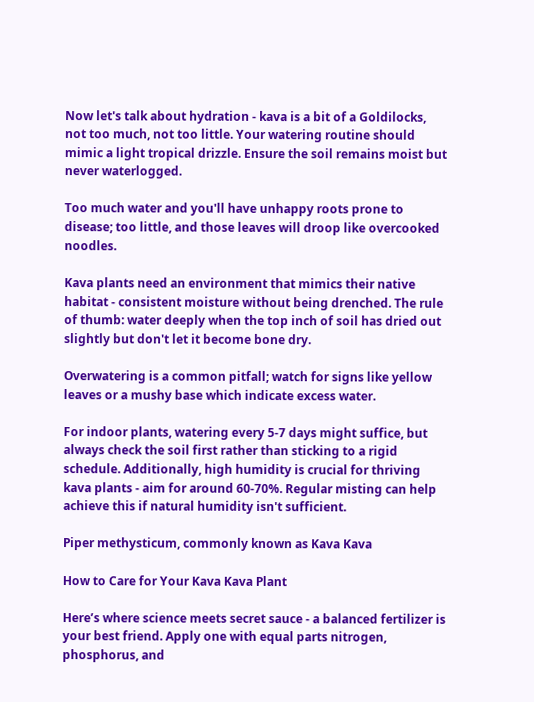Now let's talk about hydration - kava is a bit of a Goldilocks, not too much, not too little. Your watering routine should mimic a light tropical drizzle. Ensure the soil remains moist but never waterlogged.

Too much water and you'll have unhappy roots prone to disease; too little, and those leaves will droop like overcooked noodles.

Kava plants need an environment that mimics their native habitat - consistent moisture without being drenched. The rule of thumb: water deeply when the top inch of soil has dried out slightly but don't let it become bone dry.

Overwatering is a common pitfall; watch for signs like yellow leaves or a mushy base which indicate excess water.

For indoor plants, watering every 5-7 days might suffice, but always check the soil first rather than sticking to a rigid schedule. Additionally, high humidity is crucial for thriving kava plants - aim for around 60-70%. Regular misting can help achieve this if natural humidity isn't sufficient.

Piper methysticum, commonly known as Kava Kava

How to Care for Your Kava Kava Plant

Here’s where science meets secret sauce - a balanced fertilizer is your best friend. Apply one with equal parts nitrogen, phosphorus, and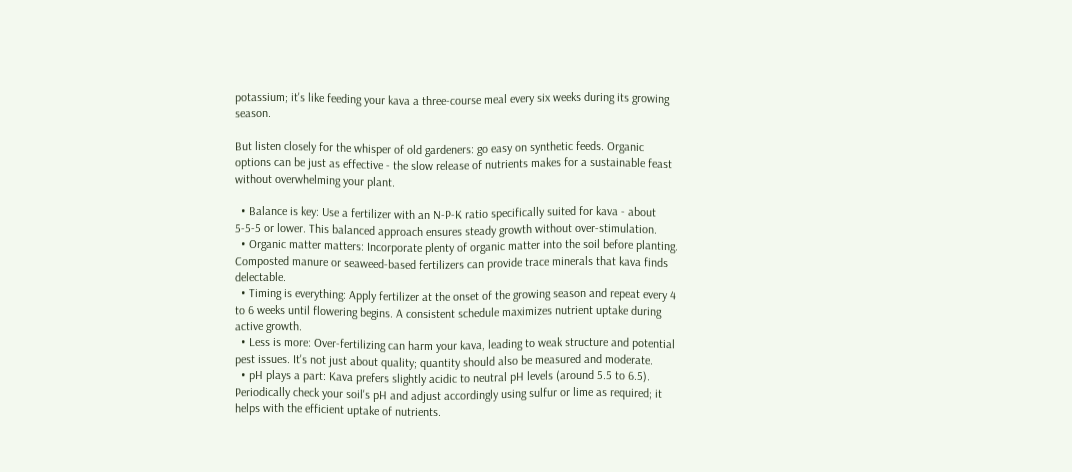potassium; it's like feeding your kava a three-course meal every six weeks during its growing season.

But listen closely for the whisper of old gardeners: go easy on synthetic feeds. Organic options can be just as effective - the slow release of nutrients makes for a sustainable feast without overwhelming your plant.

  • Balance is key: Use a fertilizer with an N-P-K ratio specifically suited for kava - about 5-5-5 or lower. This balanced approach ensures steady growth without over-stimulation.
  • Organic matter matters: Incorporate plenty of organic matter into the soil before planting. Composted manure or seaweed-based fertilizers can provide trace minerals that kava finds delectable.
  • Timing is everything: Apply fertilizer at the onset of the growing season and repeat every 4 to 6 weeks until flowering begins. A consistent schedule maximizes nutrient uptake during active growth.
  • Less is more: Over-fertilizing can harm your kava, leading to weak structure and potential pest issues. It's not just about quality; quantity should also be measured and moderate.
  • pH plays a part: Kava prefers slightly acidic to neutral pH levels (around 5.5 to 6.5). Periodically check your soil's pH and adjust accordingly using sulfur or lime as required; it helps with the efficient uptake of nutrients.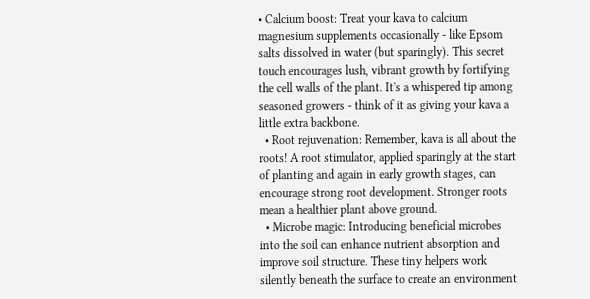• Calcium boost: Treat your kava to calcium magnesium supplements occasionally - like Epsom salts dissolved in water (but sparingly). This secret touch encourages lush, vibrant growth by fortifying the cell walls of the plant. It's a whispered tip among seasoned growers - think of it as giving your kava a little extra backbone.
  • Root rejuvenation: Remember, kava is all about the roots! A root stimulator, applied sparingly at the start of planting and again in early growth stages, can encourage strong root development. Stronger roots mean a healthier plant above ground.
  • Microbe magic: Introducing beneficial microbes into the soil can enhance nutrient absorption and improve soil structure. These tiny helpers work silently beneath the surface to create an environment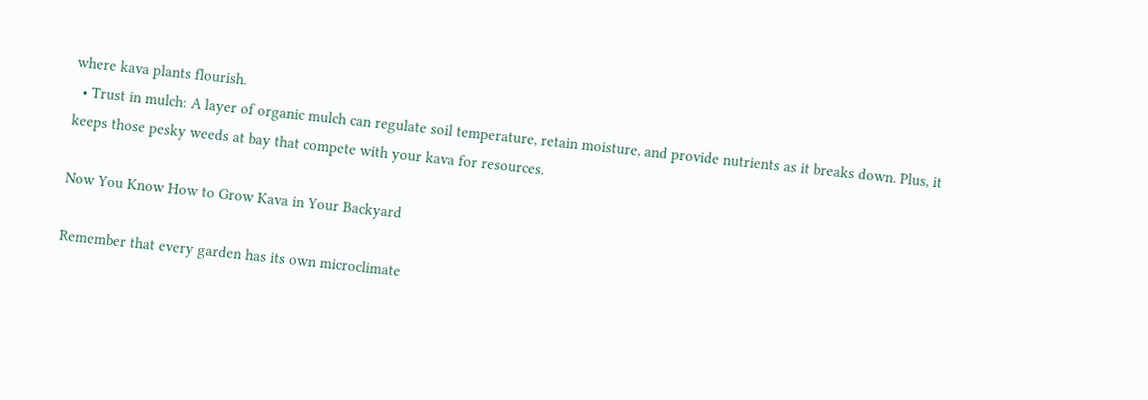where kava plants flourish.
  • Trust in mulch: A layer of organic mulch can regulate soil temperature, retain moisture, and provide nutrients as it breaks down. Plus, it keeps those pesky weeds at bay that compete with your kava for resources.

Now You Know How to Grow Kava in Your Backyard

Remember that every garden has its own microclimate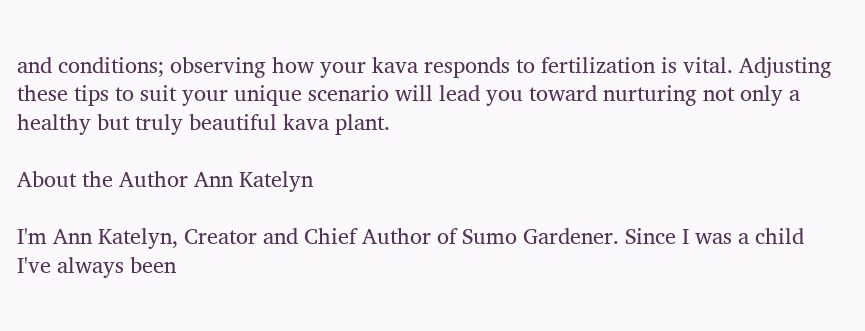and conditions; observing how your kava responds to fertilization is vital. Adjusting these tips to suit your unique scenario will lead you toward nurturing not only a healthy but truly beautiful kava plant.

About the Author Ann Katelyn

I'm Ann Katelyn, Creator and Chief Author of Sumo Gardener. Since I was a child I've always been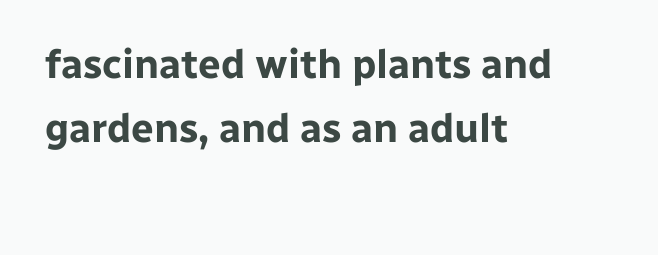fascinated with plants and gardens, and as an adult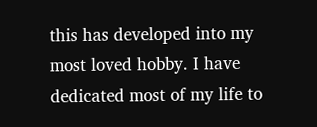this has developed into my most loved hobby. I have dedicated most of my life to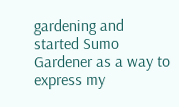gardening and started Sumo Gardener as a way to express my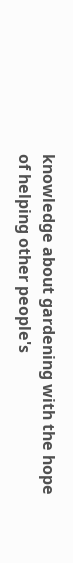knowledge about gardening with the hope of helping other people's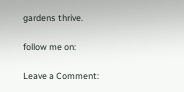gardens thrive.

follow me on:

Leave a Comment: